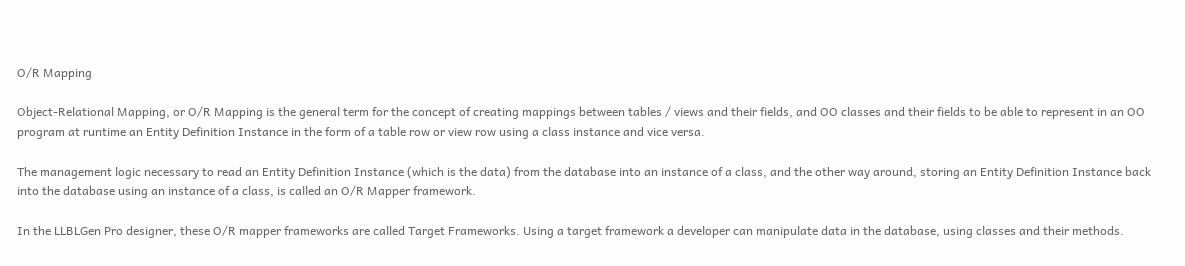O/R Mapping

Object-Relational Mapping, or O/R Mapping is the general term for the concept of creating mappings between tables / views and their fields, and OO classes and their fields to be able to represent in an OO program at runtime an Entity Definition Instance in the form of a table row or view row using a class instance and vice versa.

The management logic necessary to read an Entity Definition Instance (which is the data) from the database into an instance of a class, and the other way around, storing an Entity Definition Instance back into the database using an instance of a class, is called an O/R Mapper framework.

In the LLBLGen Pro designer, these O/R mapper frameworks are called Target Frameworks. Using a target framework a developer can manipulate data in the database, using classes and their methods.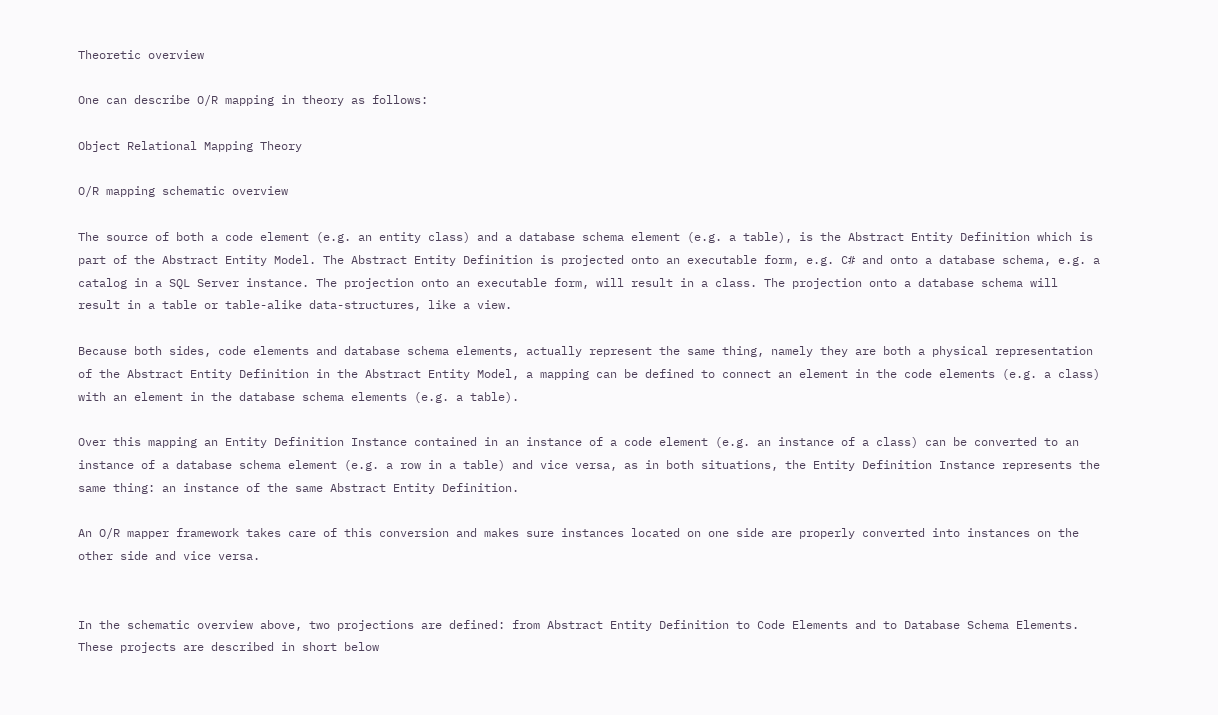Theoretic overview

One can describe O/R mapping in theory as follows:

Object Relational Mapping Theory

O/R mapping schematic overview

The source of both a code element (e.g. an entity class) and a database schema element (e.g. a table), is the Abstract Entity Definition which is part of the Abstract Entity Model. The Abstract Entity Definition is projected onto an executable form, e.g. C# and onto a database schema, e.g. a catalog in a SQL Server instance. The projection onto an executable form, will result in a class. The projection onto a database schema will result in a table or table-alike data-structures, like a view.

Because both sides, code elements and database schema elements, actually represent the same thing, namely they are both a physical representation of the Abstract Entity Definition in the Abstract Entity Model, a mapping can be defined to connect an element in the code elements (e.g. a class) with an element in the database schema elements (e.g. a table).

Over this mapping an Entity Definition Instance contained in an instance of a code element (e.g. an instance of a class) can be converted to an instance of a database schema element (e.g. a row in a table) and vice versa, as in both situations, the Entity Definition Instance represents the same thing: an instance of the same Abstract Entity Definition.

An O/R mapper framework takes care of this conversion and makes sure instances located on one side are properly converted into instances on the other side and vice versa.


In the schematic overview above, two projections are defined: from Abstract Entity Definition to Code Elements and to Database Schema Elements. These projects are described in short below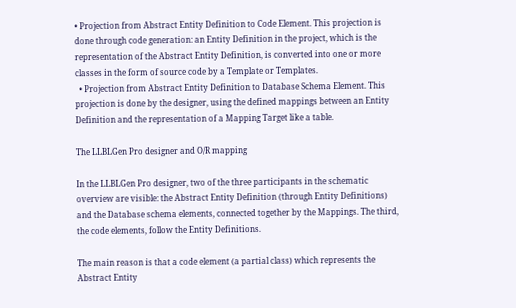• Projection from Abstract Entity Definition to Code Element. This projection is done through code generation: an Entity Definition in the project, which is the representation of the Abstract Entity Definition, is converted into one or more classes in the form of source code by a Template or Templates.
  • Projection from Abstract Entity Definition to Database Schema Element. This projection is done by the designer, using the defined mappings between an Entity Definition and the representation of a Mapping Target like a table.

The LLBLGen Pro designer and O/R mapping

In the LLBLGen Pro designer, two of the three participants in the schematic overview are visible: the Abstract Entity Definition (through Entity Definitions) and the Database schema elements, connected together by the Mappings. The third, the code elements, follow the Entity Definitions.

The main reason is that a code element (a partial class) which represents the Abstract Entity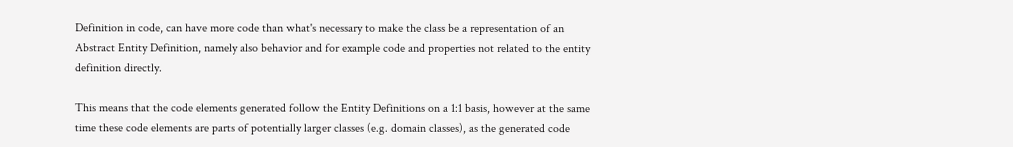Definition in code, can have more code than what's necessary to make the class be a representation of an Abstract Entity Definition, namely also behavior and for example code and properties not related to the entity definition directly.

This means that the code elements generated follow the Entity Definitions on a 1:1 basis, however at the same time these code elements are parts of potentially larger classes (e.g. domain classes), as the generated code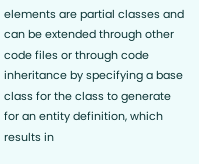elements are partial classes and can be extended through other code files or through code inheritance by specifying a base class for the class to generate for an entity definition, which results in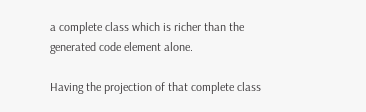a complete class which is richer than the generated code element alone.

Having the projection of that complete class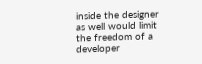inside the designer as well would limit the freedom of a developer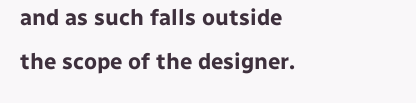and as such falls outside the scope of the designer.